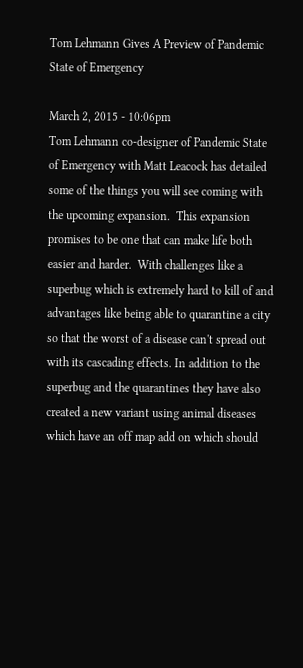Tom Lehmann Gives A Preview of Pandemic State of Emergency

March 2, 2015 - 10:06pm
Tom Lehmann co-designer of Pandemic State of Emergency with Matt Leacock has detailed some of the things you will see coming with the upcoming expansion.  This expansion promises to be one that can make life both easier and harder.  With challenges like a superbug which is extremely hard to kill of and advantages like being able to quarantine a city so that the worst of a disease can't spread out with its cascading effects. In addition to the superbug and the quarantines they have also created a new variant using animal diseases which have an off map add on which should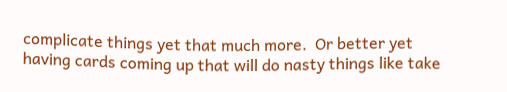complicate things yet that much more.  Or better yet having cards coming up that will do nasty things like take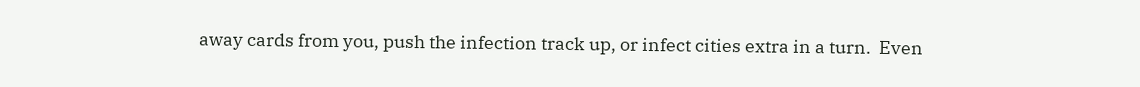away cards from you, push the infection track up, or infect cities extra in a turn.  Even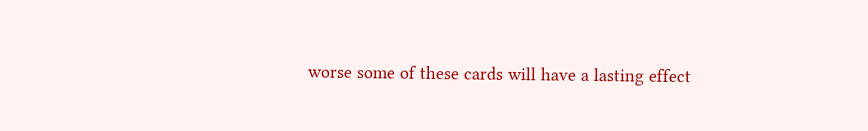worse some of these cards will have a lasting effect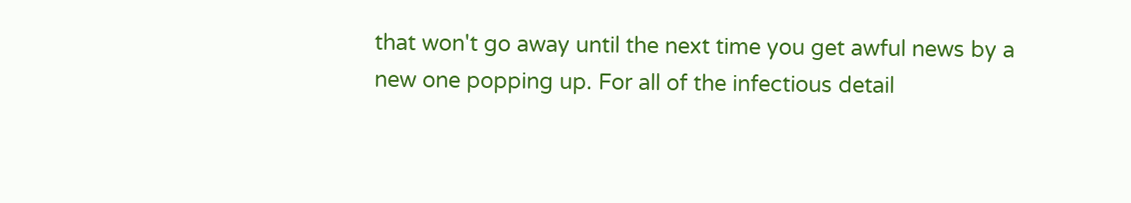that won't go away until the next time you get awful news by a new one popping up. For all of the infectious detail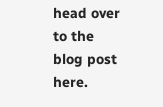head over to the blog post here.